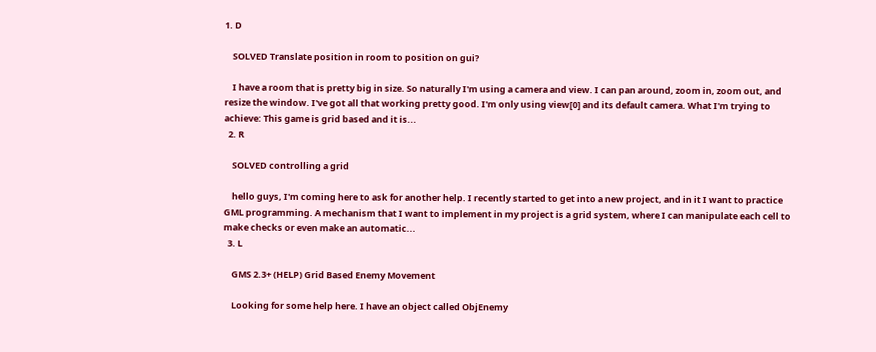1. D

    SOLVED Translate position in room to position on gui?

    I have a room that is pretty big in size. So naturally I'm using a camera and view. I can pan around, zoom in, zoom out, and resize the window. I've got all that working pretty good. I'm only using view[0] and its default camera. What I'm trying to achieve: This game is grid based and it is...
  2. R

    SOLVED controlling a grid

    hello guys, I'm coming here to ask for another help. I recently started to get into a new project, and in it I want to practice GML programming. A mechanism that I want to implement in my project is a grid system, where I can manipulate each cell to make checks or even make an automatic...
  3. L

    GMS 2.3+ (HELP) Grid Based Enemy Movement

    Looking for some help here. I have an object called ObjEnemy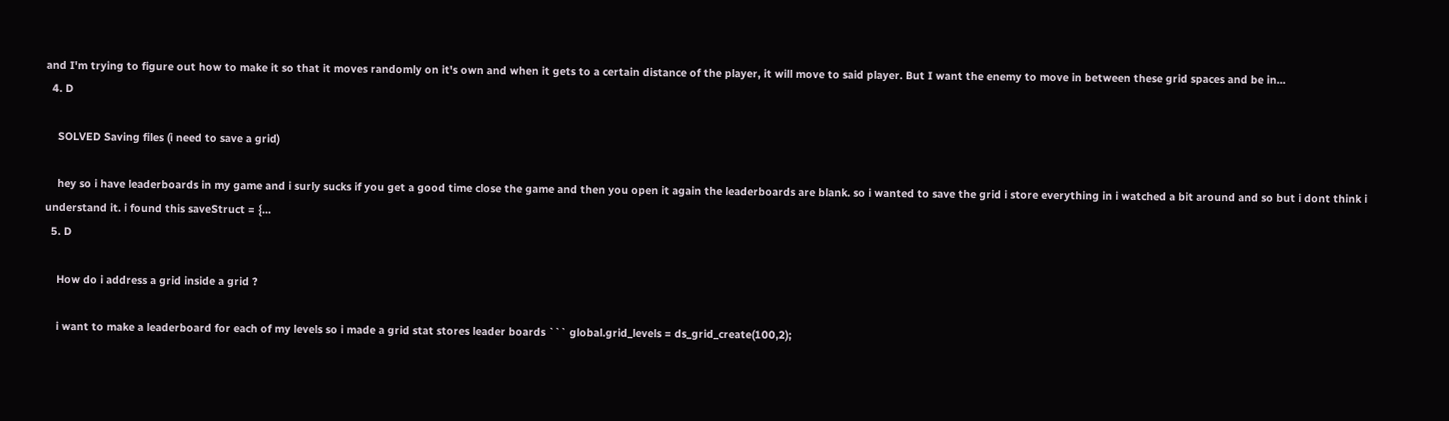and I'm trying to figure out how to make it so that it moves randomly on it's own and when it gets to a certain distance of the player, it will move to said player. But I want the enemy to move in between these grid spaces and be in...
  4. D

    SOLVED Saving files (i need to save a grid)

    hey so i have leaderboards in my game and i surly sucks if you get a good time close the game and then you open it again the leaderboards are blank. so i wanted to save the grid i store everything in i watched a bit around and so but i dont think i understand it. i found this saveStruct = {...
  5. D

    How do i address a grid inside a grid ?

    i want to make a leaderboard for each of my levels so i made a grid stat stores leader boards ``` global.grid_levels = ds_grid_create(100,2);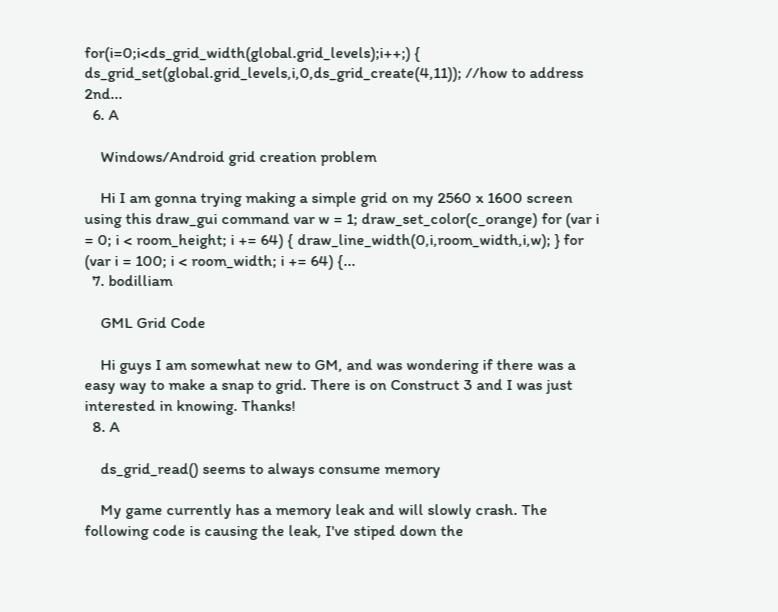for(i=0;i<ds_grid_width(global.grid_levels);i++;) { ds_grid_set(global.grid_levels,i,0,ds_grid_create(4,11)); //how to address 2nd...
  6. A

    Windows/Android grid creation problem

    Hi I am gonna trying making a simple grid on my 2560 x 1600 screen using this draw_gui command var w = 1; draw_set_color(c_orange) for (var i = 0; i < room_height; i += 64) { draw_line_width(0,i,room_width,i,w); } for (var i = 100; i < room_width; i += 64) {...
  7. bodilliam

    GML Grid Code

    Hi guys I am somewhat new to GM, and was wondering if there was a easy way to make a snap to grid. There is on Construct 3 and I was just interested in knowing. Thanks!
  8. A

    ds_grid_read() seems to always consume memory

    My game currently has a memory leak and will slowly crash. The following code is causing the leak, I've stiped down the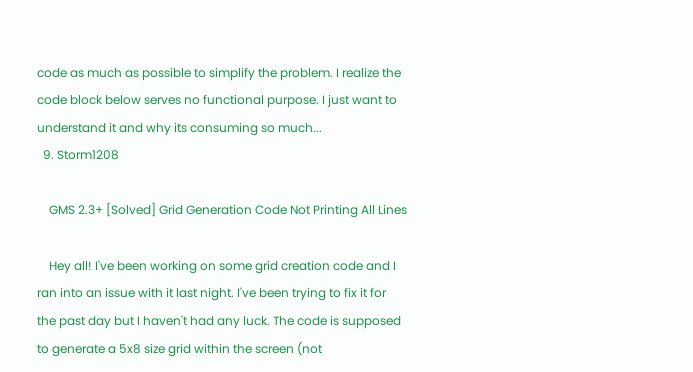code as much as possible to simplify the problem. I realize the code block below serves no functional purpose. I just want to understand it and why its consuming so much...
  9. Storm1208

    GMS 2.3+ [Solved] Grid Generation Code Not Printing All Lines

    Hey all! I've been working on some grid creation code and I ran into an issue with it last night. I've been trying to fix it for the past day but I haven't had any luck. The code is supposed to generate a 5x8 size grid within the screen (not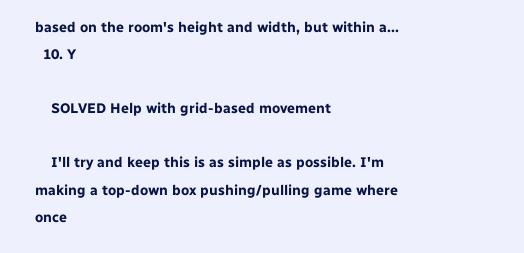based on the room's height and width, but within a...
  10. Y

    SOLVED Help with grid-based movement

    I'll try and keep this is as simple as possible. I'm making a top-down box pushing/pulling game where once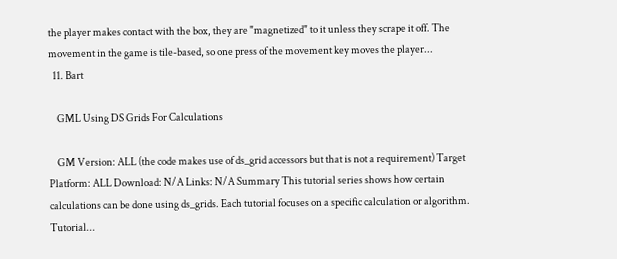the player makes contact with the box, they are "magnetized" to it unless they scrape it off. The movement in the game is tile-based, so one press of the movement key moves the player...
  11. Bart

    GML Using DS Grids For Calculations

    GM Version: ALL (the code makes use of ds_grid accessors but that is not a requirement) Target Platform: ALL Download: N/A Links: N/A Summary This tutorial series shows how certain calculations can be done using ds_grids. Each tutorial focuses on a specific calculation or algorithm. Tutorial...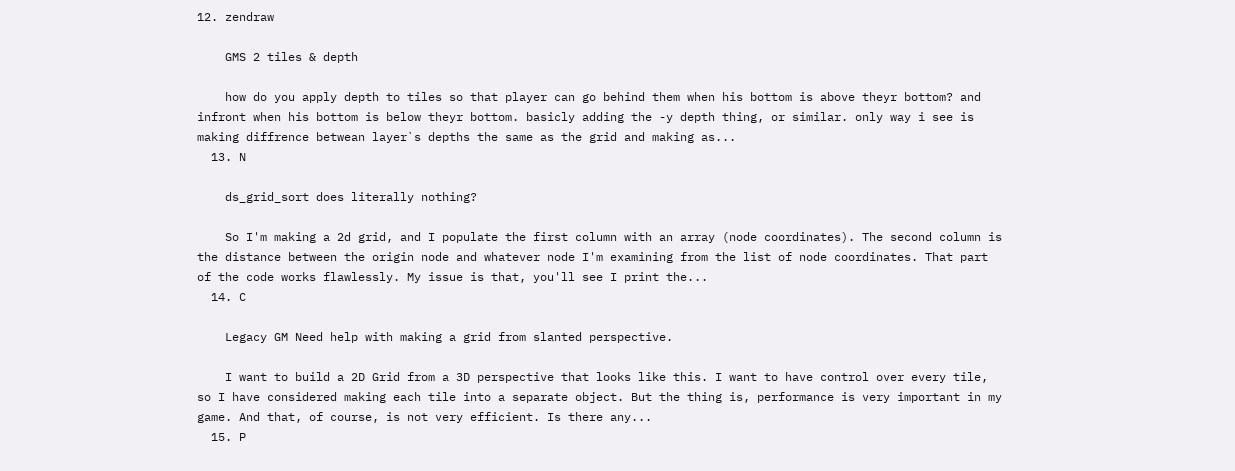12. zendraw

    GMS 2 tiles & depth

    how do you apply depth to tiles so that player can go behind them when his bottom is above theyr bottom? and infront when his bottom is below theyr bottom. basicly adding the -y depth thing, or similar. only way i see is making diffrence betwean layer`s depths the same as the grid and making as...
  13. N

    ds_grid_sort does literally nothing?

    So I'm making a 2d grid, and I populate the first column with an array (node coordinates). The second column is the distance between the origin node and whatever node I'm examining from the list of node coordinates. That part of the code works flawlessly. My issue is that, you'll see I print the...
  14. C

    Legacy GM Need help with making a grid from slanted perspective.

    I want to build a 2D Grid from a 3D perspective that looks like this. I want to have control over every tile, so I have considered making each tile into a separate object. But the thing is, performance is very important in my game. And that, of course, is not very efficient. Is there any...
  15. P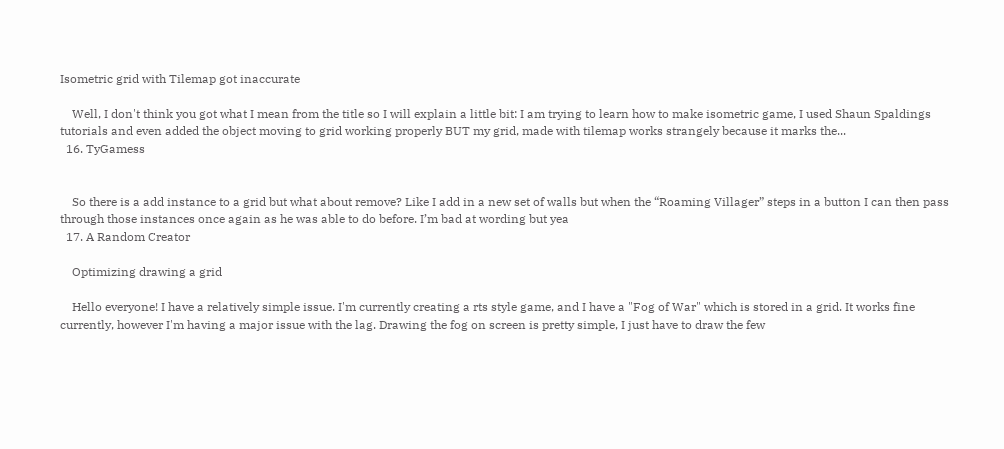Isometric grid with Tilemap got inaccurate

    Well, I don't think you got what I mean from the title so I will explain a little bit: I am trying to learn how to make isometric game, I used Shaun Spaldings tutorials and even added the object moving to grid working properly BUT my grid, made with tilemap works strangely because it marks the...
  16. TyGamess


    So there is a add instance to a grid but what about remove? Like I add in a new set of walls but when the “Roaming Villager” steps in a button I can then pass through those instances once again as he was able to do before. I’m bad at wording but yea
  17. A Random Creator

    Optimizing drawing a grid

    Hello everyone! I have a relatively simple issue. I'm currently creating a rts style game, and I have a "Fog of War" which is stored in a grid. It works fine currently, however I'm having a major issue with the lag. Drawing the fog on screen is pretty simple, I just have to draw the few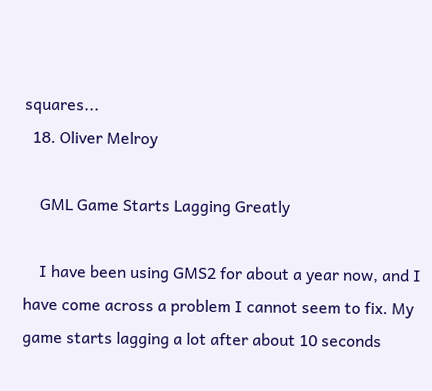squares...
  18. Oliver Melroy

    GML Game Starts Lagging Greatly

    I have been using GMS2 for about a year now, and I have come across a problem I cannot seem to fix. My game starts lagging a lot after about 10 seconds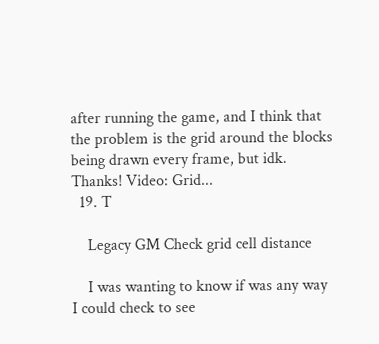after running the game, and I think that the problem is the grid around the blocks being drawn every frame, but idk. Thanks! Video: Grid...
  19. T

    Legacy GM Check grid cell distance

    I was wanting to know if was any way I could check to see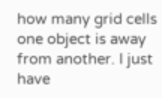how many grid cells one object is away from another. I just have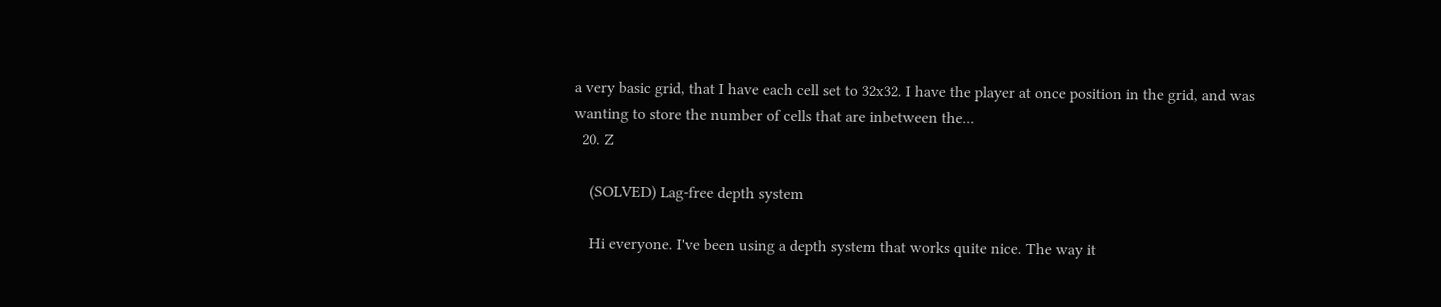a very basic grid, that I have each cell set to 32x32. I have the player at once position in the grid, and was wanting to store the number of cells that are inbetween the...
  20. Z

    (SOLVED) Lag-free depth system

    Hi everyone. I've been using a depth system that works quite nice. The way it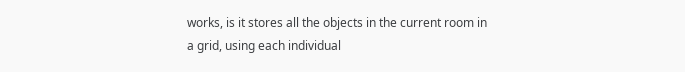works, is it stores all the objects in the current room in a grid, using each individual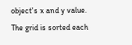object's x and y value. The grid is sorted each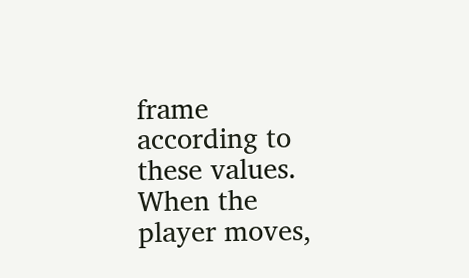frame according to these values. When the player moves,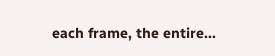each frame, the entire...